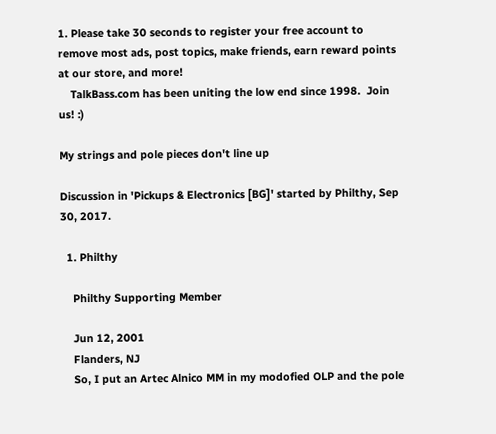1. Please take 30 seconds to register your free account to remove most ads, post topics, make friends, earn reward points at our store, and more!
    TalkBass.com has been uniting the low end since 1998.  Join us! :)

My strings and pole pieces don't line up

Discussion in 'Pickups & Electronics [BG]' started by Philthy, Sep 30, 2017.

  1. Philthy

    Philthy Supporting Member

    Jun 12, 2001
    Flanders, NJ
    So, I put an Artec Alnico MM in my modofied OLP and the pole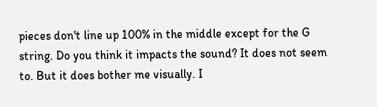pieces don't line up 100% in the middle except for the G string. Do you think it impacts the sound? It does not seem to. But it does bother me visually. I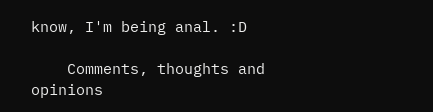know, I'm being anal. :D

    Comments, thoughts and opinions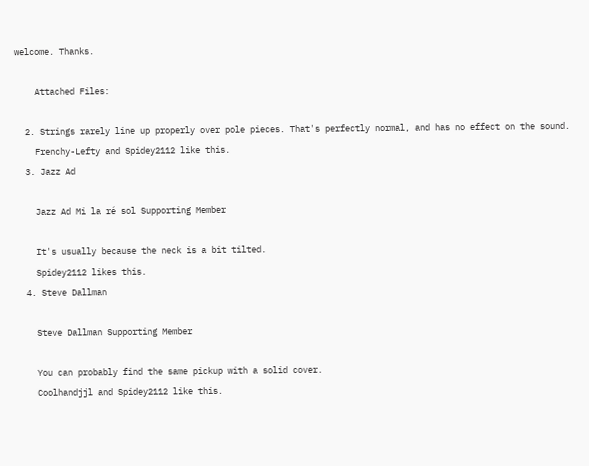welcome. Thanks.

    Attached Files:

  2. Strings rarely line up properly over pole pieces. That's perfectly normal, and has no effect on the sound.
    Frenchy-Lefty and Spidey2112 like this.
  3. Jazz Ad

    Jazz Ad Mi la ré sol Supporting Member

    It's usually because the neck is a bit tilted.
    Spidey2112 likes this.
  4. Steve Dallman

    Steve Dallman Supporting Member

    You can probably find the same pickup with a solid cover.
    Coolhandjjl and Spidey2112 like this.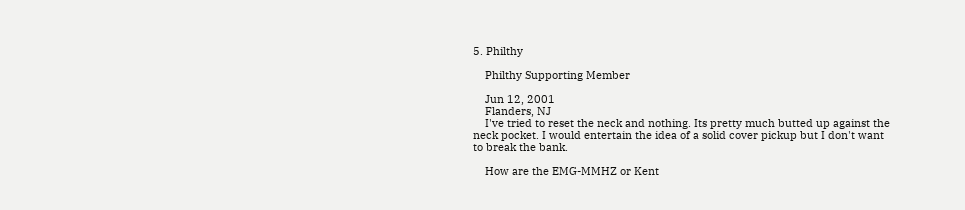5. Philthy

    Philthy Supporting Member

    Jun 12, 2001
    Flanders, NJ
    I've tried to reset the neck and nothing. Its pretty much butted up against the neck pocket. I would entertain the idea of a solid cover pickup but I don't want to break the bank.

    How are the EMG-MMHZ or Kent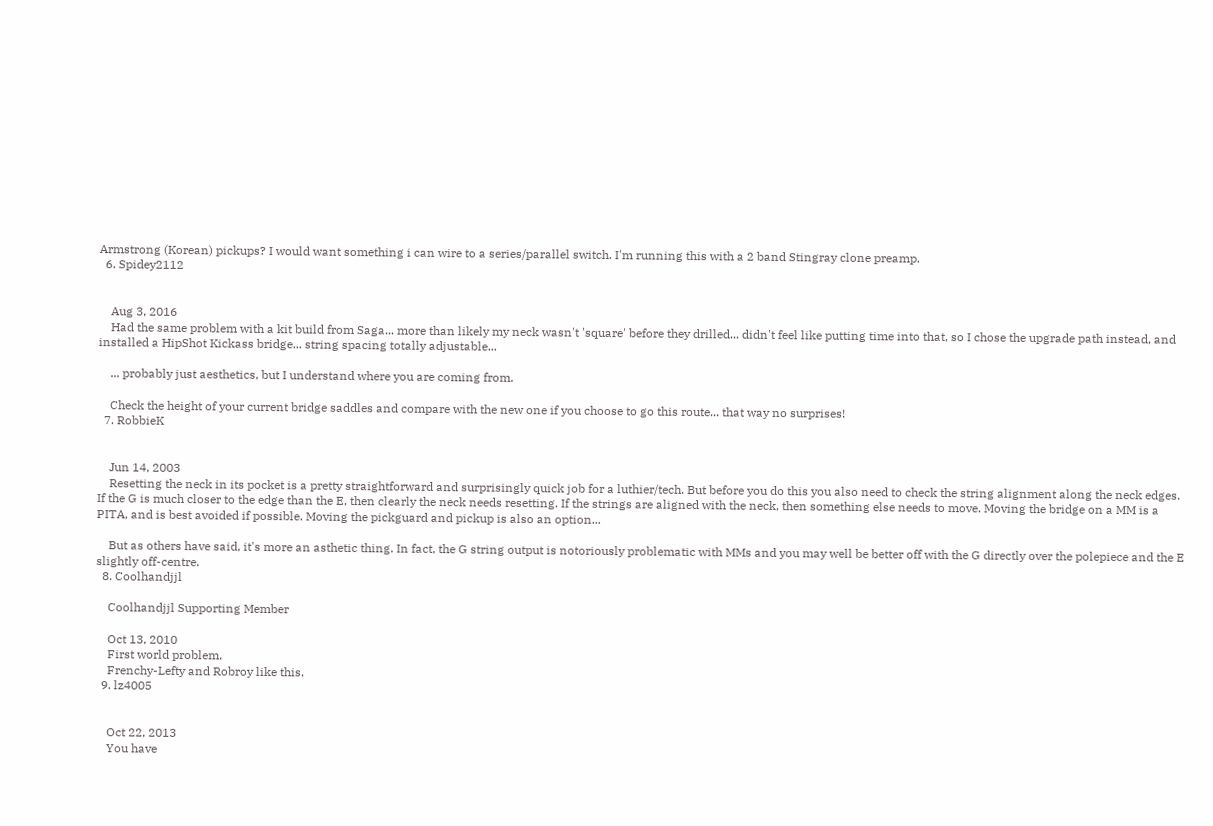Armstrong (Korean) pickups? I would want something i can wire to a series/parallel switch. I'm running this with a 2 band Stingray clone preamp.
  6. Spidey2112


    Aug 3, 2016
    Had the same problem with a kit build from Saga... more than likely my neck wasn't 'square' before they drilled... didn't feel like putting time into that, so I chose the upgrade path instead, and installed a HipShot Kickass bridge... string spacing totally adjustable...

    ... probably just aesthetics, but I understand where you are coming from.

    Check the height of your current bridge saddles and compare with the new one if you choose to go this route... that way no surprises!
  7. RobbieK


    Jun 14, 2003
    Resetting the neck in its pocket is a pretty straightforward and surprisingly quick job for a luthier/tech. But before you do this you also need to check the string alignment along the neck edges. If the G is much closer to the edge than the E, then clearly the neck needs resetting. If the strings are aligned with the neck, then something else needs to move. Moving the bridge on a MM is a PITA, and is best avoided if possible. Moving the pickguard and pickup is also an option...

    But as others have said, it's more an asthetic thing. In fact, the G string output is notoriously problematic with MMs and you may well be better off with the G directly over the polepiece and the E slightly off-centre.
  8. Coolhandjjl

    Coolhandjjl Supporting Member

    Oct 13, 2010
    First world problem.
    Frenchy-Lefty and Robroy like this.
  9. lz4005


    Oct 22, 2013
    You have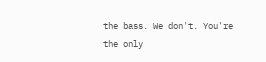the bass. We don't. You're the only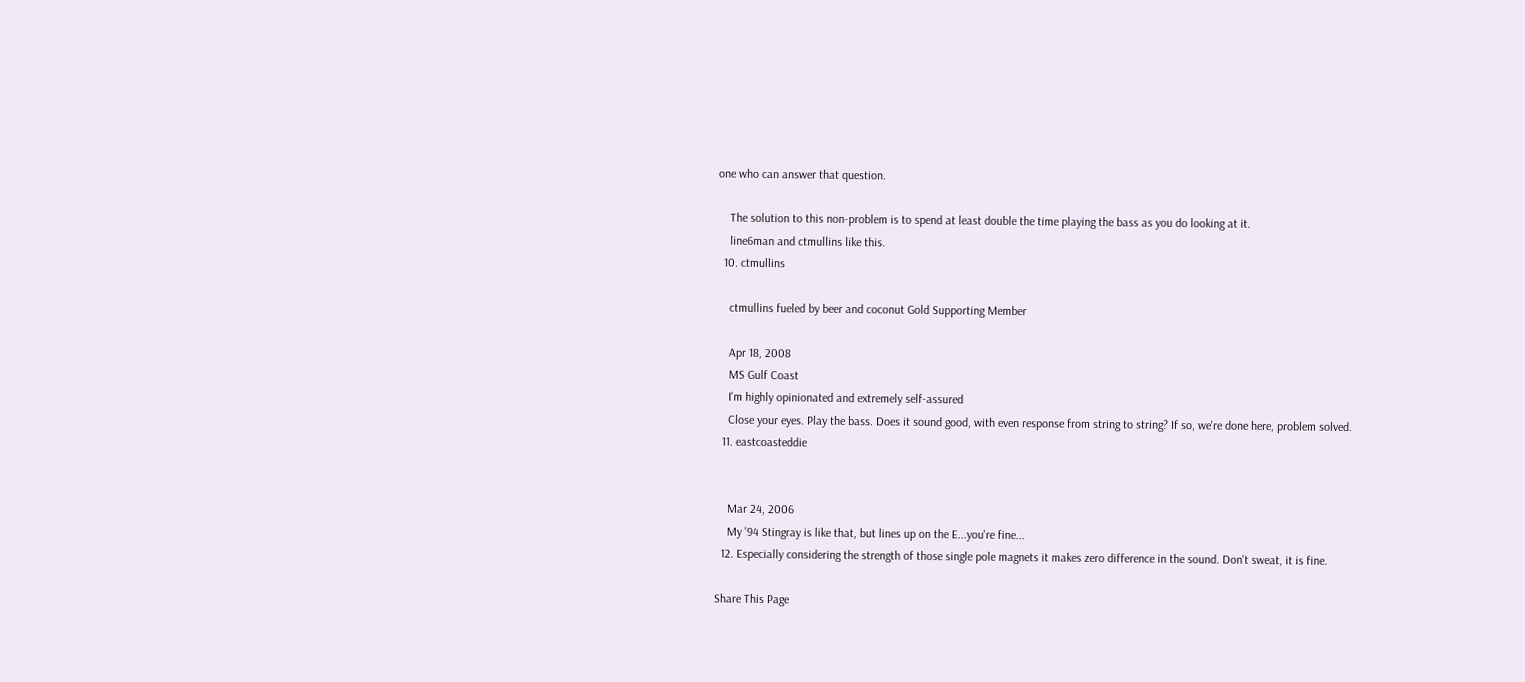one who can answer that question.

    The solution to this non-problem is to spend at least double the time playing the bass as you do looking at it.
    line6man and ctmullins like this.
  10. ctmullins

    ctmullins fueled by beer and coconut Gold Supporting Member

    Apr 18, 2008
    MS Gulf Coast
    I'm highly opinionated and extremely self-assured
    Close your eyes. Play the bass. Does it sound good, with even response from string to string? If so, we're done here, problem solved.
  11. eastcoasteddie


    Mar 24, 2006
    My '94 Stingray is like that, but lines up on the E...you're fine...
  12. Especially considering the strength of those single pole magnets it makes zero difference in the sound. Don't sweat, it is fine.

Share This Page